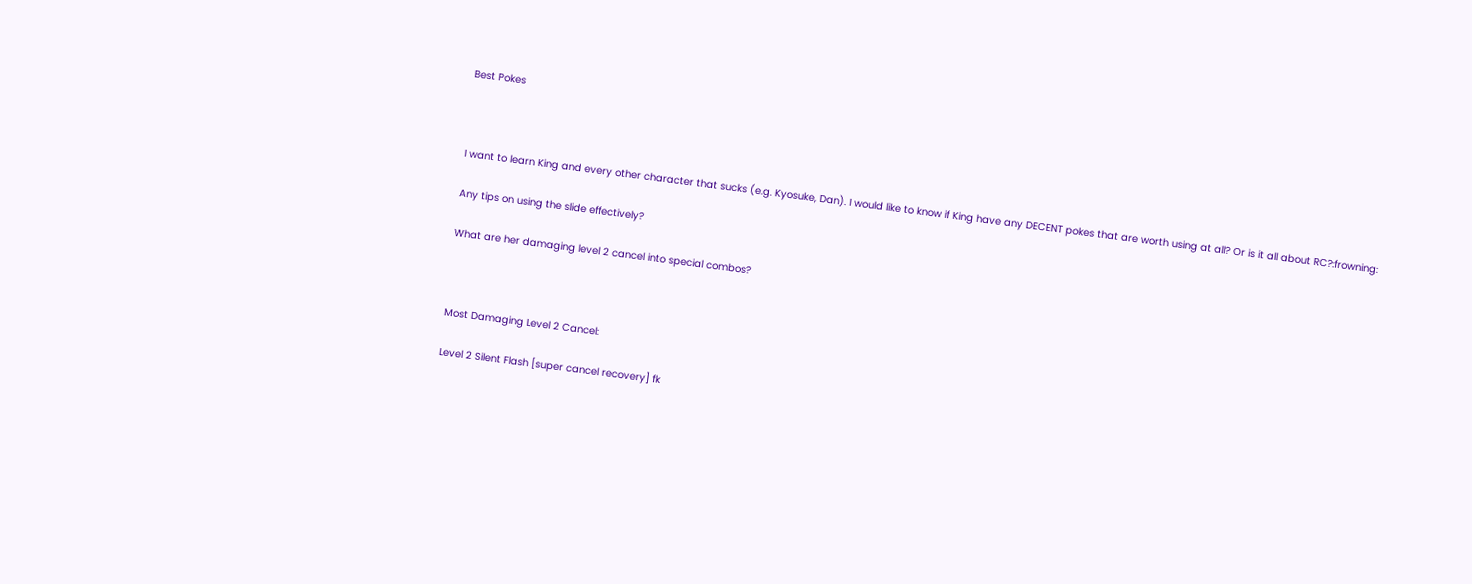Best Pokes



I want to learn King and every other character that sucks (e.g. Kyosuke, Dan). I would like to know if King have any DECENT pokes that are worth using at all? Or is it all about RC?:frowning:

Any tips on using the slide effectively?

What are her damaging level 2 cancel into special combos?



Most Damaging Level 2 Cancel:

Level 2 Silent Flash [super cancel recovery] fk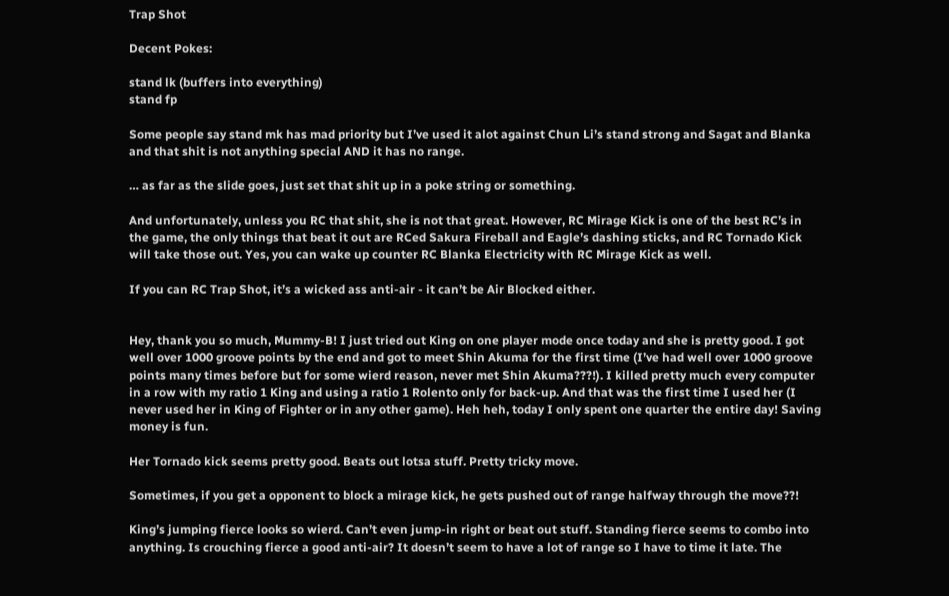Trap Shot

Decent Pokes:

stand lk (buffers into everything)
stand fp

Some people say stand mk has mad priority but I’ve used it alot against Chun Li’s stand strong and Sagat and Blanka and that shit is not anything special AND it has no range.

… as far as the slide goes, just set that shit up in a poke string or something.

And unfortunately, unless you RC that shit, she is not that great. However, RC Mirage Kick is one of the best RC’s in the game, the only things that beat it out are RCed Sakura Fireball and Eagle’s dashing sticks, and RC Tornado Kick will take those out. Yes, you can wake up counter RC Blanka Electricity with RC Mirage Kick as well.

If you can RC Trap Shot, it’s a wicked ass anti-air - it can’t be Air Blocked either.


Hey, thank you so much, Mummy-B! I just tried out King on one player mode once today and she is pretty good. I got well over 1000 groove points by the end and got to meet Shin Akuma for the first time (I’ve had well over 1000 groove points many times before but for some wierd reason, never met Shin Akuma???!). I killed pretty much every computer in a row with my ratio 1 King and using a ratio 1 Rolento only for back-up. And that was the first time I used her (I never used her in King of Fighter or in any other game). Heh heh, today I only spent one quarter the entire day! Saving money is fun.

Her Tornado kick seems pretty good. Beats out lotsa stuff. Pretty tricky move.

Sometimes, if you get a opponent to block a mirage kick, he gets pushed out of range halfway through the move??!

King’s jumping fierce looks so wierd. Can’t even jump-in right or beat out stuff. Standing fierce seems to combo into anything. Is crouching fierce a good anti-air? It doesn’t seem to have a lot of range so I have to time it late. The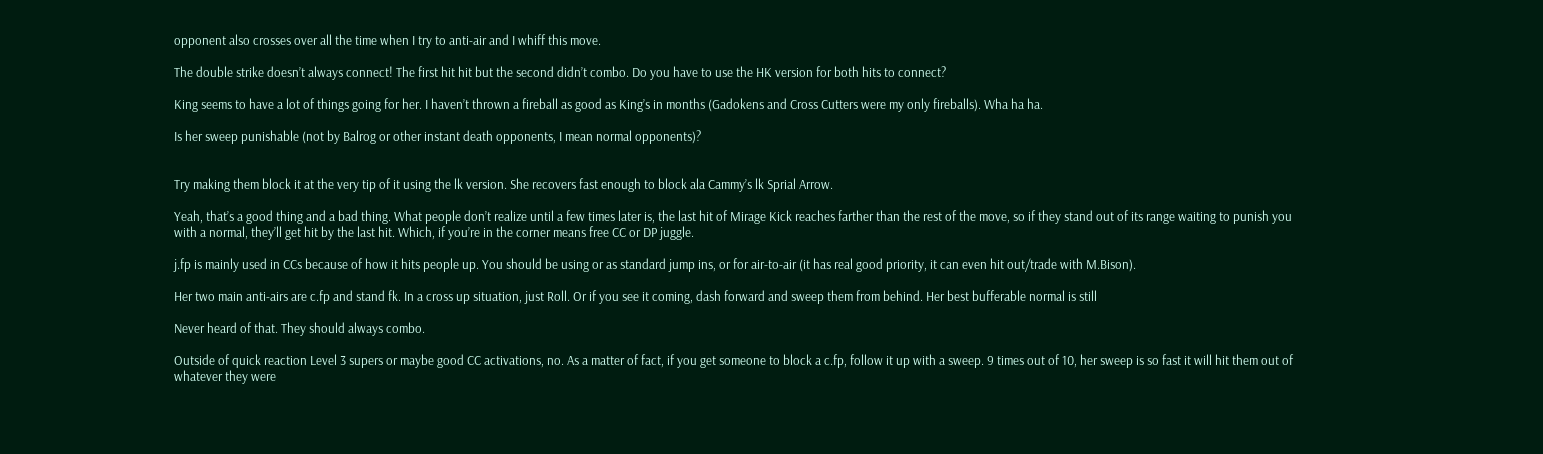opponent also crosses over all the time when I try to anti-air and I whiff this move.

The double strike doesn’t always connect! The first hit hit but the second didn’t combo. Do you have to use the HK version for both hits to connect?

King seems to have a lot of things going for her. I haven’t thrown a fireball as good as King’s in months (Gadokens and Cross Cutters were my only fireballs). Wha ha ha.

Is her sweep punishable (not by Balrog or other instant death opponents, I mean normal opponents)?


Try making them block it at the very tip of it using the lk version. She recovers fast enough to block ala Cammy’s lk Sprial Arrow.

Yeah, that’s a good thing and a bad thing. What people don’t realize until a few times later is, the last hit of Mirage Kick reaches farther than the rest of the move, so if they stand out of its range waiting to punish you with a normal, they’ll get hit by the last hit. Which, if you’re in the corner means free CC or DP juggle.

j.fp is mainly used in CCs because of how it hits people up. You should be using or as standard jump ins, or for air-to-air (it has real good priority, it can even hit out/trade with M.Bison).

Her two main anti-airs are c.fp and stand fk. In a cross up situation, just Roll. Or if you see it coming, dash forward and sweep them from behind. Her best bufferable normal is still

Never heard of that. They should always combo.

Outside of quick reaction Level 3 supers or maybe good CC activations, no. As a matter of fact, if you get someone to block a c.fp, follow it up with a sweep. 9 times out of 10, her sweep is so fast it will hit them out of whatever they were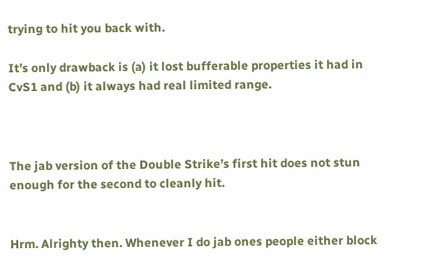trying to hit you back with.

It’s only drawback is (a) it lost bufferable properties it had in CvS1 and (b) it always had real limited range.



The jab version of the Double Strike’s first hit does not stun enough for the second to cleanly hit.


Hrm. Alrighty then. Whenever I do jab ones people either block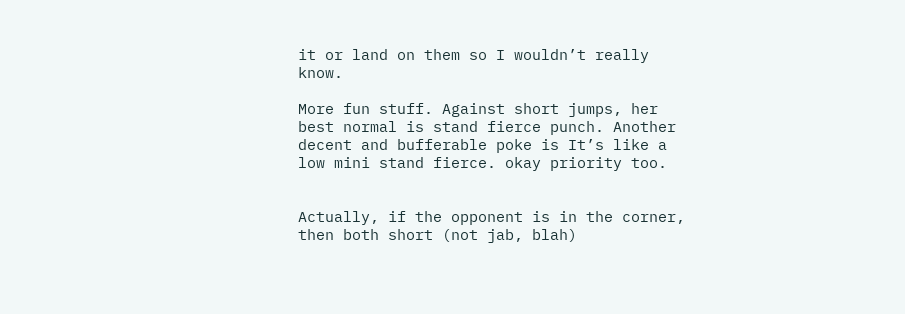it or land on them so I wouldn’t really know.

More fun stuff. Against short jumps, her best normal is stand fierce punch. Another decent and bufferable poke is It’s like a low mini stand fierce. okay priority too.


Actually, if the opponent is in the corner, then both short (not jab, blah)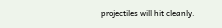projectiles will hit cleanly.